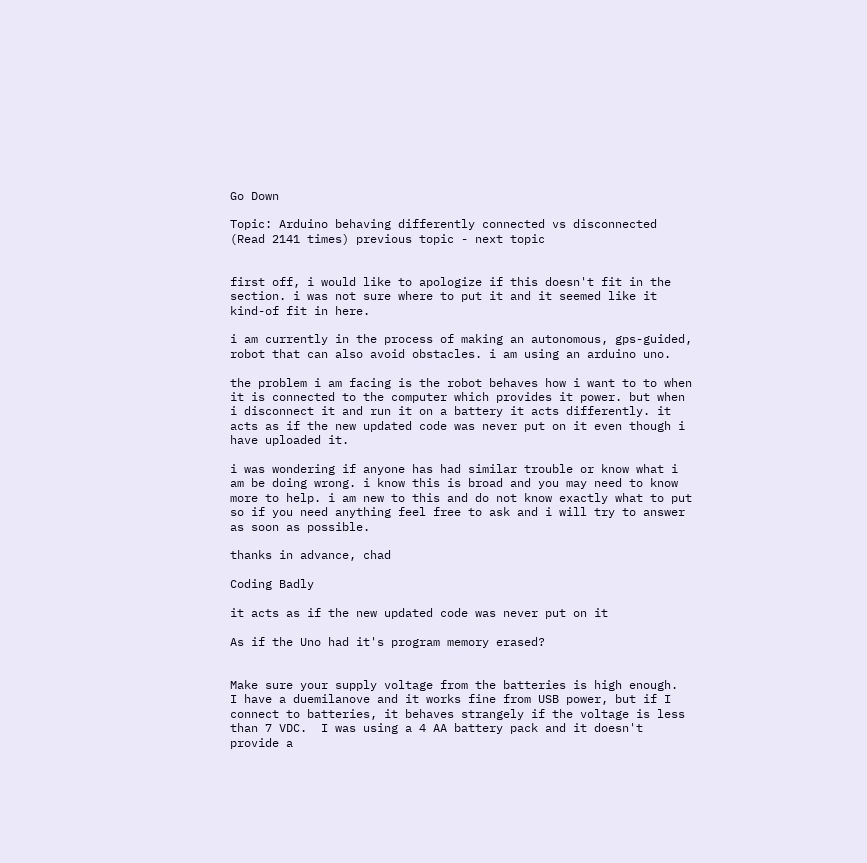Go Down

Topic: Arduino behaving differently connected vs disconnected (Read 2141 times) previous topic - next topic


first off, i would like to apologize if this doesn't fit in the section. i was not sure where to put it and it seemed like it kind-of fit in here.

i am currently in the process of making an autonomous, gps-guided, robot that can also avoid obstacles. i am using an arduino uno.

the problem i am facing is the robot behaves how i want to to when it is connected to the computer which provides it power. but when i disconnect it and run it on a battery it acts differently. it acts as if the new updated code was never put on it even though i have uploaded it.

i was wondering if anyone has had similar trouble or know what i am be doing wrong. i know this is broad and you may need to know more to help. i am new to this and do not know exactly what to put so if you need anything feel free to ask and i will try to answer as soon as possible.

thanks in advance, chad

Coding Badly

it acts as if the new updated code was never put on it

As if the Uno had it's program memory erased?


Make sure your supply voltage from the batteries is high enough.  I have a duemilanove and it works fine from USB power, but if I connect to batteries, it behaves strangely if the voltage is less than 7 VDC.  I was using a 4 AA battery pack and it doesn't provide a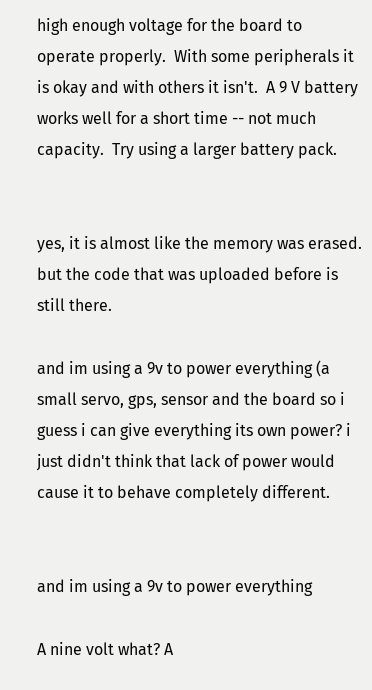high enough voltage for the board to operate properly.  With some peripherals it is okay and with others it isn't.  A 9 V battery works well for a short time -- not much capacity.  Try using a larger battery pack.


yes, it is almost like the memory was erased. but the code that was uploaded before is still there.

and im using a 9v to power everything (a small servo, gps, sensor and the board so i guess i can give everything its own power? i just didn't think that lack of power would cause it to behave completely different.


and im using a 9v to power everything

A nine volt what? A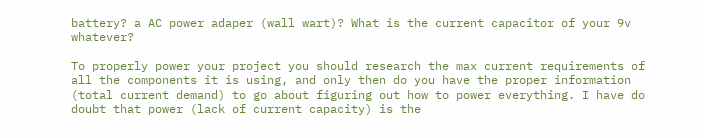battery? a AC power adaper (wall wart)? What is the current capacitor of your 9v whatever?

To properly power your project you should research the max current requirements of all the components it is using, and only then do you have the proper information (total current demand) to go about figuring out how to power everything. I have do doubt that power (lack of current capacity) is the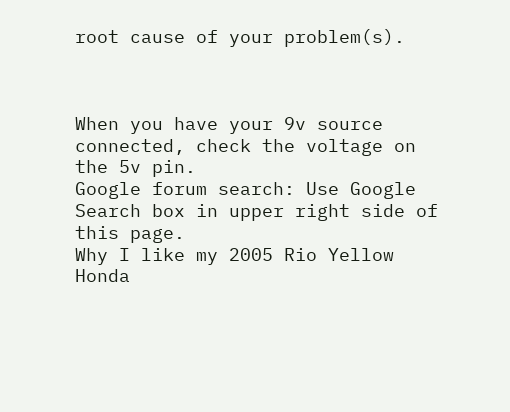root cause of your problem(s).



When you have your 9v source connected, check the voltage on the 5v pin.
Google forum search: Use Google Search box in upper right side of this page.
Why I like my 2005 Rio Yellow Honda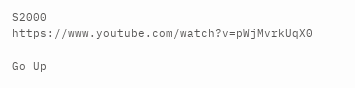S2000  https://www.youtube.com/watch?v=pWjMvrkUqX0

Go Up